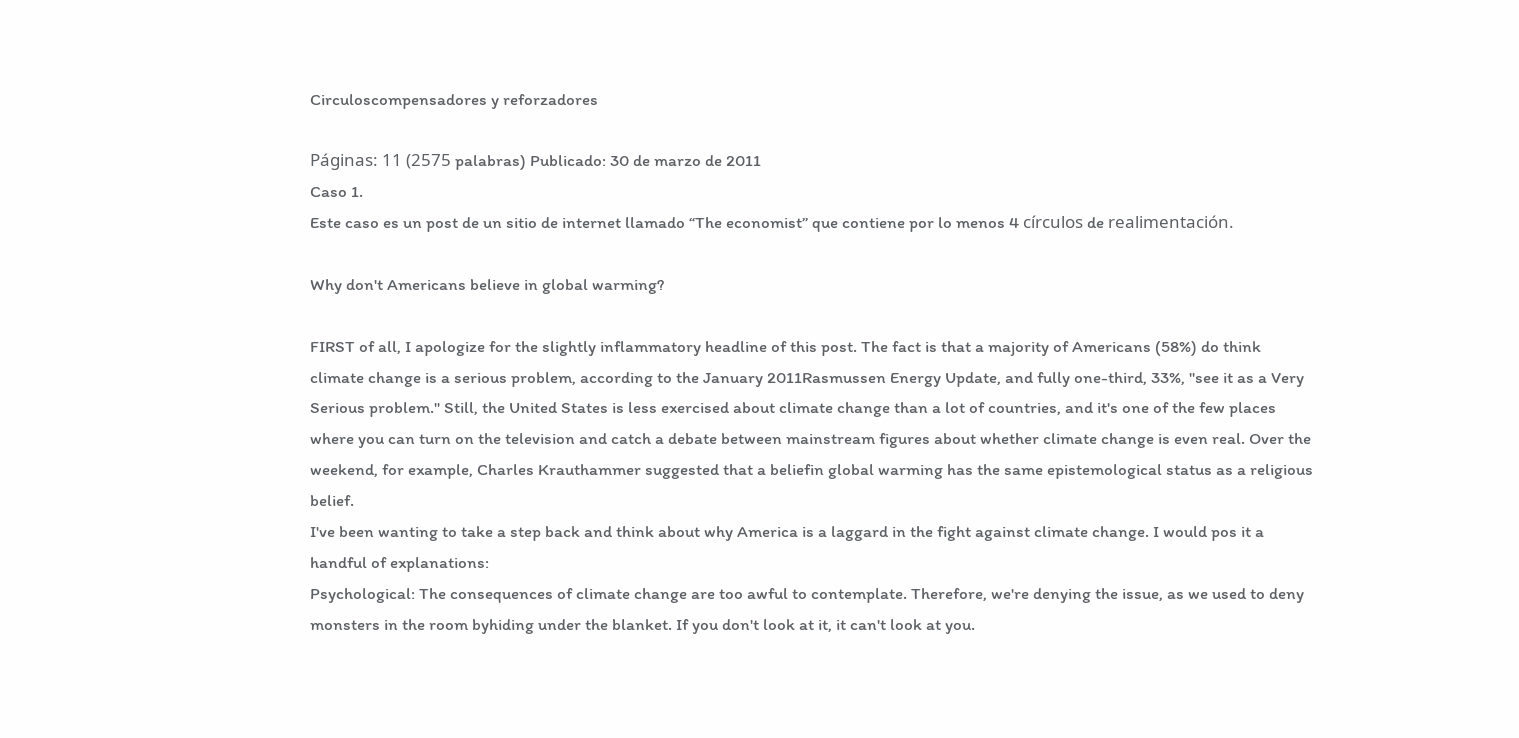Circuloscompensadores y reforzadores

Páginas: 11 (2575 palabras) Publicado: 30 de marzo de 2011
Caso 1.
Este caso es un post de un sitio de internet llamado “The economist” que contiene por lo menos 4 círculos de realimentación.

Why don't Americans believe in global warming?

FIRST of all, I apologize for the slightly inflammatory headline of this post. The fact is that a majority of Americans (58%) do think climate change is a serious problem, according to the January 2011Rasmussen Energy Update, and fully one-third, 33%, "see it as a Very Serious problem." Still, the United States is less exercised about climate change than a lot of countries, and it's one of the few places where you can turn on the television and catch a debate between mainstream figures about whether climate change is even real. Over the weekend, for example, Charles Krauthammer suggested that a beliefin global warming has the same epistemological status as a religious belief.
I've been wanting to take a step back and think about why America is a laggard in the fight against climate change. I would pos it a handful of explanations:
Psychological: The consequences of climate change are too awful to contemplate. Therefore, we're denying the issue, as we used to deny monsters in the room byhiding under the blanket. If you don't look at it, it can't look at you.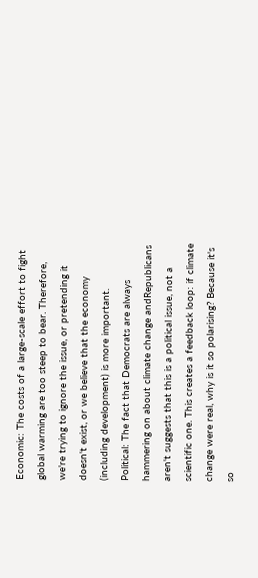Economic: The costs of a large-scale effort to fight global warming are too steep to bear. Therefore, we're trying to ignore the issue, or pretending it doesn't exist, or we believe that the economy (including development) is more important.
Political: The fact that Democrats are always hammering on about climate change andRepublicans aren't suggests that this is a political issue, not a scientific one. This creates a feedback loop: if climate change were real, why is it so polarising? Because it's so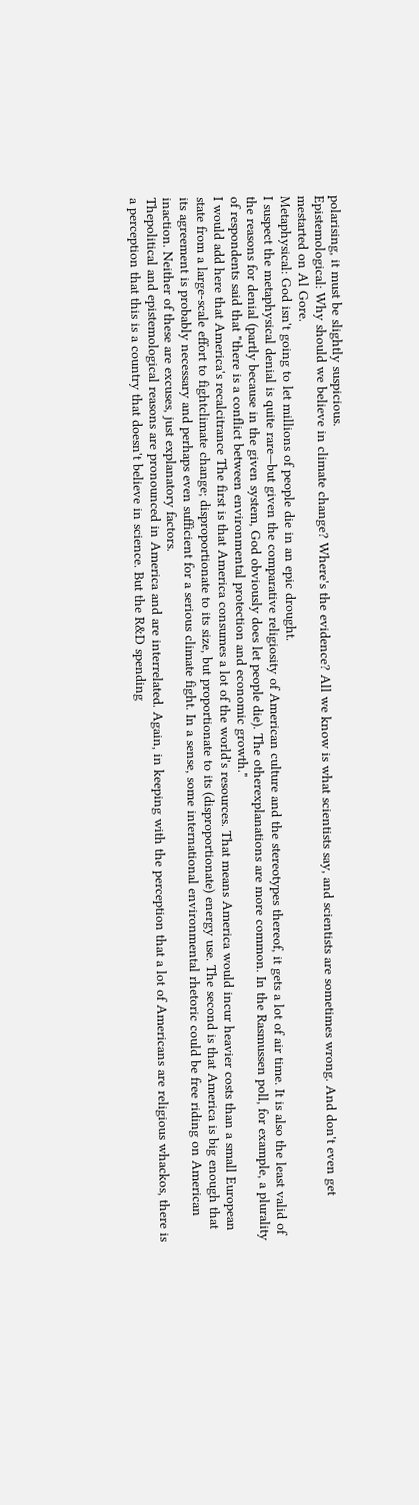polarising, it must be slightly suspicious.
Epistemological: Why should we believe in climate change? Where's the evidence? All we know is what scientists say, and scientists are sometimes wrong. And don't even get mestarted on Al Gore.
Metaphysical: God isn't going to let millions of people die in an epic drought.
I suspect the metaphysical denial is quite rare—but given the comparative religiosity of American culture and the stereotypes thereof, it gets a lot of air time. It is also the least valid of the reasons for denial (partly because in the given system, God obviously does let people die). The otherexplanations are more common. In the Rasmussen poll, for example, a plurality of respondents said that "there is a conflict between environmental protection and economic growth."
I would add here that America's recalcitrance The first is that America consumes a lot of the world's resources. That means America would incur heavier costs than a small European state from a large-scale effort to fightclimate change; disproportionate to its size, but proportionate to its (disproportionate) energy use. The second is that America is big enough that its agreement is probably necessary and perhaps even sufficient for a serious climate fight. In a sense, some international environmental rhetoric could be free riding on American inaction. Neither of these are excuses, just explanatory factors.
Thepolitical and epistemological reasons are pronounced in America and are interrelated. Again, in keeping with the perception that a lot of Americans are religious whackos, there is a perception that this is a country that doesn't believe in science. But the R&D spending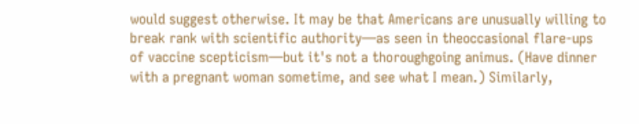would suggest otherwise. It may be that Americans are unusually willing to break rank with scientific authority—as seen in theoccasional flare-ups of vaccine scepticism—but it's not a thoroughgoing animus. (Have dinner with a pregnant woman sometime, and see what I mean.) Similarly,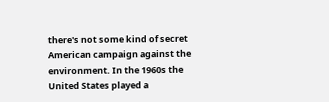there's not some kind of secret American campaign against the environment. In the 1960s the United States played a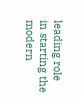leading role in starting the modern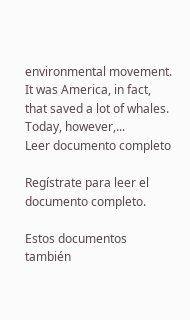environmental movement. It was America, in fact, that saved a lot of whales.
Today, however,...
Leer documento completo

Regístrate para leer el documento completo.

Estos documentos también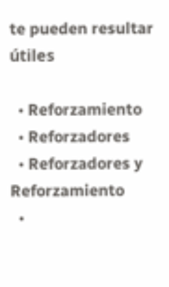te pueden resultar útiles

  • Reforzamiento
  • Reforzadores
  • Reforzadores y Reforzamiento
  •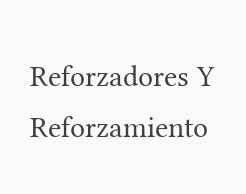Reforzadores Y Reforzamiento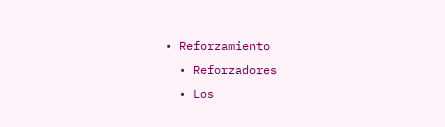• Reforzamiento
  • Reforzadores
  • Los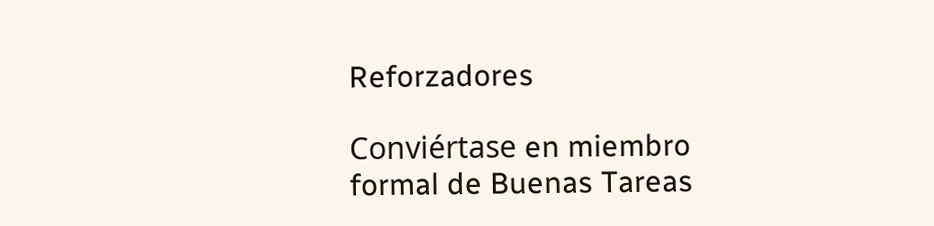Reforzadores

Conviértase en miembro formal de Buenas Tareas